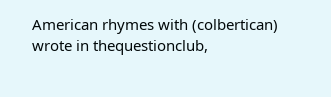American rhymes with (colbertican) wrote in thequestionclub,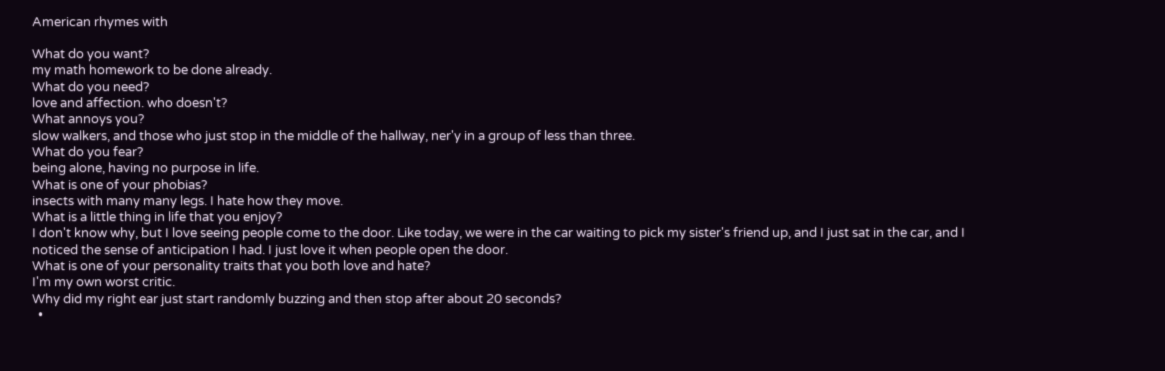American rhymes with

What do you want?
my math homework to be done already.
What do you need?
love and affection. who doesn't?
What annoys you?
slow walkers, and those who just stop in the middle of the hallway, ner'y in a group of less than three.
What do you fear?
being alone, having no purpose in life.
What is one of your phobias?
insects with many many legs. I hate how they move.
What is a little thing in life that you enjoy?
I don't know why, but I love seeing people come to the door. Like today, we were in the car waiting to pick my sister's friend up, and I just sat in the car, and I noticed the sense of anticipation I had. I just love it when people open the door.
What is one of your personality traits that you both love and hate?
I'm my own worst critic.
Why did my right ear just start randomly buzzing and then stop after about 20 seconds?
  •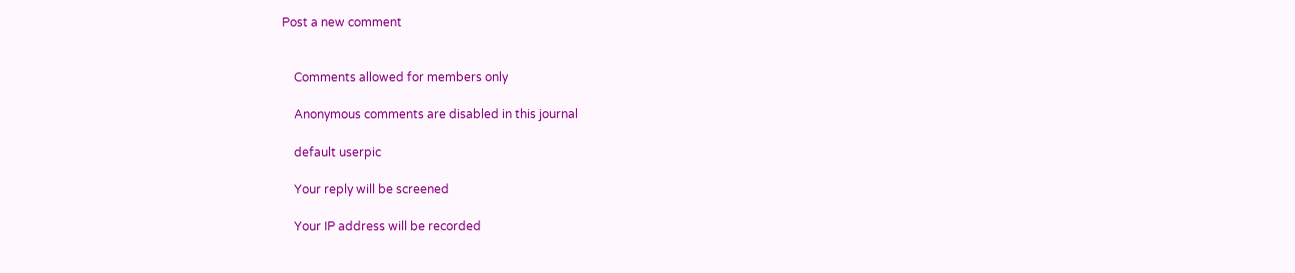Post a new comment


    Comments allowed for members only

    Anonymous comments are disabled in this journal

    default userpic

    Your reply will be screened

    Your IP address will be recorded